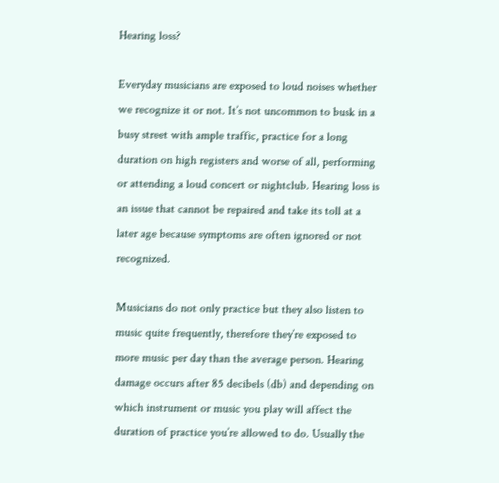Hearing loss?

Everyday musicians are exposed to loud noises whether we recognize it or not. It’s not uncommon to busk in a busy street with ample traffic, practice for a long duration on high registers and worse of all, performing or attending a loud concert or nightclub. Hearing loss is an issue that cannot be repaired and take its toll at a later age because symptoms are often ignored or not recognized.

Musicians do not only practice but they also listen to music quite frequently, therefore they’re exposed to more music per day than the average person. Hearing damage occurs after 85 decibels (db) and depending on which instrument or music you play will affect the duration of practice you’re allowed to do. Usually the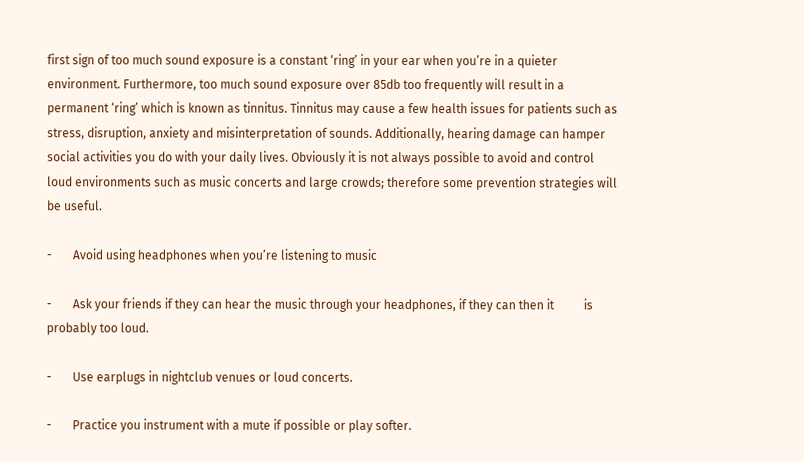first sign of too much sound exposure is a constant ‘ring’ in your ear when you’re in a quieter environment. Furthermore, too much sound exposure over 85db too frequently will result in a permanent ‘ring’ which is known as tinnitus. Tinnitus may cause a few health issues for patients such as stress, disruption, anxiety and misinterpretation of sounds. Additionally, hearing damage can hamper social activities you do with your daily lives. Obviously it is not always possible to avoid and control loud environments such as music concerts and large crowds; therefore some prevention strategies will be useful.

-       Avoid using headphones when you’re listening to music

-       Ask your friends if they can hear the music through your headphones, if they can then it          is probably too loud.

-       Use earplugs in nightclub venues or loud concerts.

-       Practice you instrument with a mute if possible or play softer.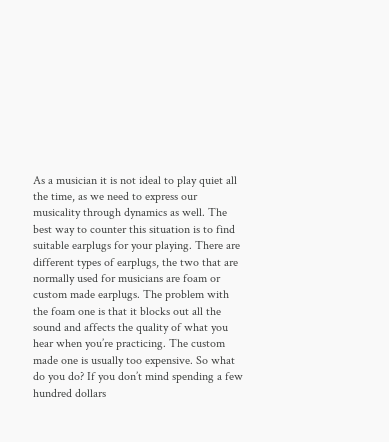As a musician it is not ideal to play quiet all the time, as we need to express our musicality through dynamics as well. The best way to counter this situation is to find suitable earplugs for your playing. There are different types of earplugs, the two that are normally used for musicians are foam or custom made earplugs. The problem with the foam one is that it blocks out all the sound and affects the quality of what you hear when you’re practicing. The custom made one is usually too expensive. So what do you do? If you don’t mind spending a few hundred dollars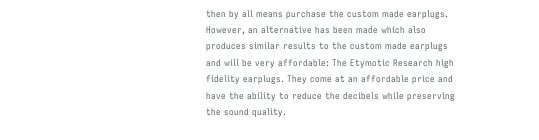then by all means purchase the custom made earplugs. However, an alternative has been made which also produces similar results to the custom made earplugs and will be very affordable: The Etymotic Research high fidelity earplugs. They come at an affordable price and have the ability to reduce the decibels while preserving the sound quality.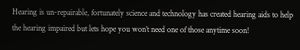Hearing is un-repairable, fortunately science and technology has created hearing aids to help the hearing impaired but lets hope you won’t need one of those anytime soon!